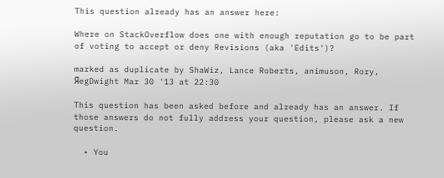This question already has an answer here:

Where on StackOverflow does one with enough reputation go to be part of voting to accept or deny Revisions (aka 'Edits')?

marked as duplicate by ShaWiz, Lance Roberts, animuson, Rory, ЯegDwight Mar 30 '13 at 22:30

This question has been asked before and already has an answer. If those answers do not fully address your question, please ask a new question.

  • You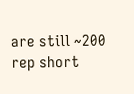are still ~200 rep short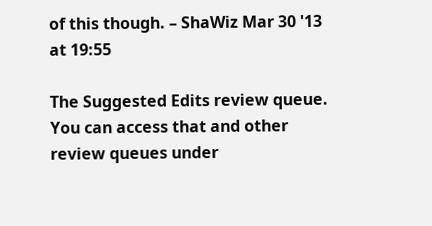of this though. – ShaWiz Mar 30 '13 at 19:55

The Suggested Edits review queue. You can access that and other review queues under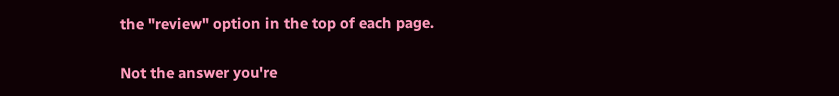the "review" option in the top of each page.

Not the answer you're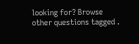looking for? Browse other questions tagged .